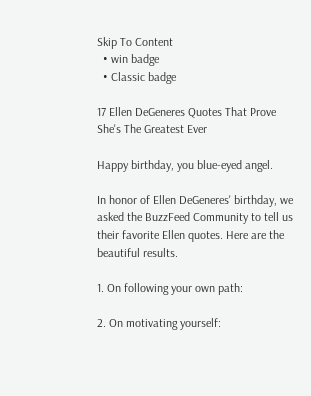Skip To Content
  • win badge
  • Classic badge

17 Ellen DeGeneres Quotes That Prove She's The Greatest Ever

Happy birthday, you blue-eyed angel.

In honor of Ellen DeGeneres' birthday, we asked the BuzzFeed Community to tell us their favorite Ellen quotes. Here are the beautiful results.

1. On following your own path:

2. On motivating yourself: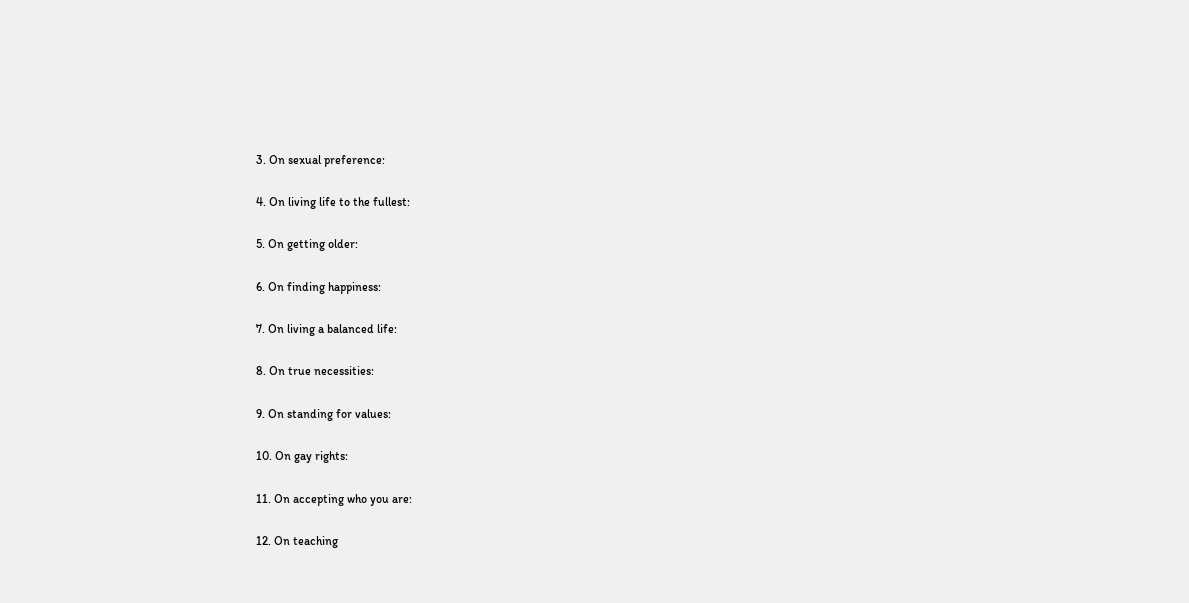3. On sexual preference:

4. On living life to the fullest:

5. On getting older:

6. On finding happiness:

7. On living a balanced life:

8. On true necessities:

9. On standing for values:

10. On gay rights:

11. On accepting who you are:

12. On teaching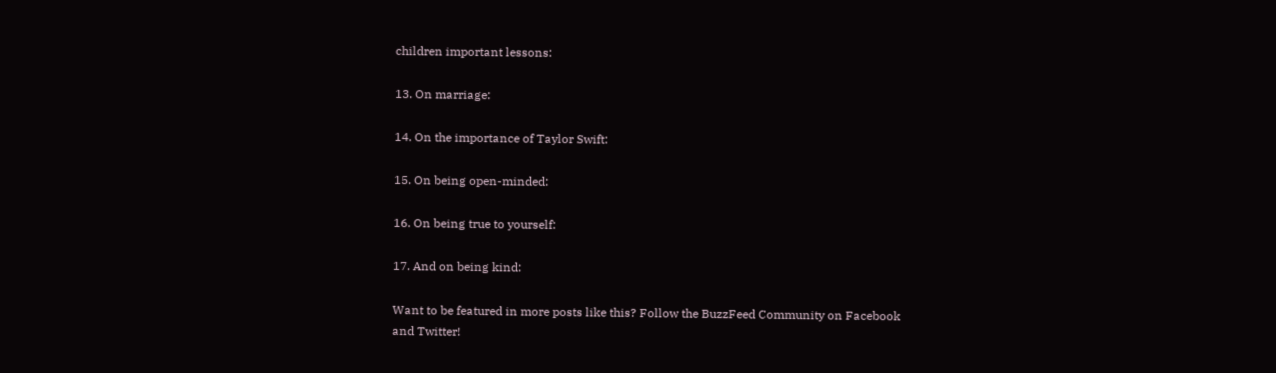children important lessons:

13. On marriage:

14. On the importance of Taylor Swift:

15. On being open-minded:

16. On being true to yourself:

17. And on being kind:

Want to be featured in more posts like this? Follow the BuzzFeed Community on Facebook and Twitter!